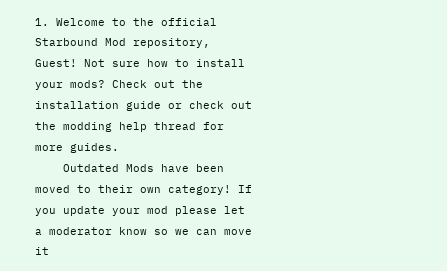1. Welcome to the official Starbound Mod repository, Guest! Not sure how to install your mods? Check out the installation guide or check out the modding help thread for more guides.
    Outdated Mods have been moved to their own category! If you update your mod please let a moderator know so we can move it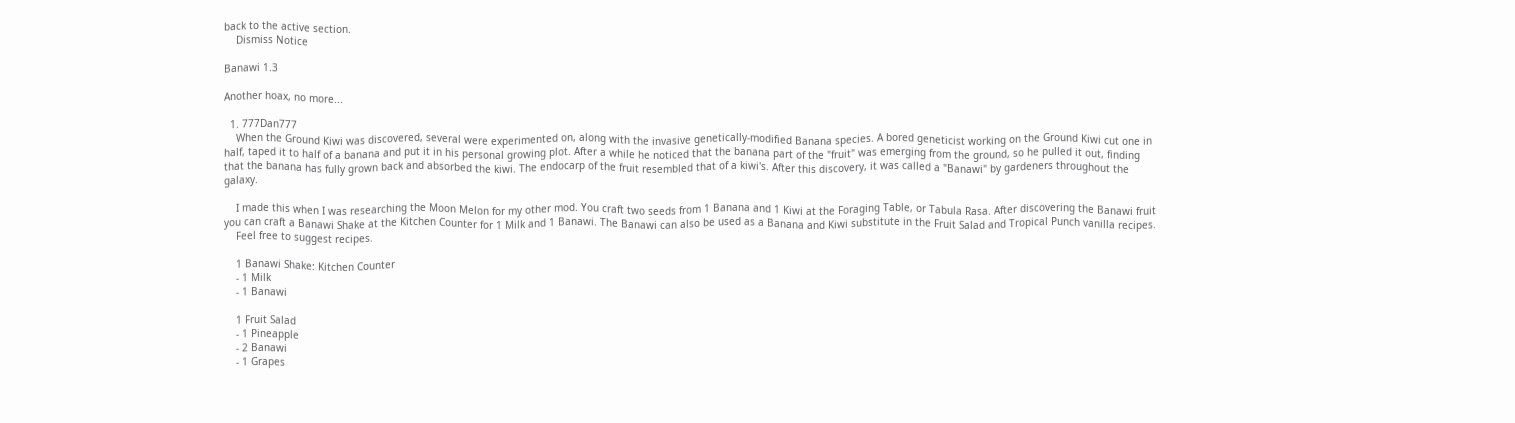back to the active section.
    Dismiss Notice

Banawi 1.3

Another hoax, no more...

  1. 777Dan777
    When the Ground Kiwi was discovered, several were experimented on, along with the invasive genetically-modified Banana species. A bored geneticist working on the Ground Kiwi cut one in half, taped it to half of a banana and put it in his personal growing plot. After a while he noticed that the banana part of the "fruit" was emerging from the ground, so he pulled it out, finding that the banana has fully grown back and absorbed the kiwi. The endocarp of the fruit resembled that of a kiwi's. After this discovery, it was called a "Banawi" by gardeners throughout the galaxy.

    I made this when I was researching the Moon Melon for my other mod. You craft two seeds from 1 Banana and 1 Kiwi at the Foraging Table, or Tabula Rasa. After discovering the Banawi fruit you can craft a Banawi Shake at the Kitchen Counter for 1 Milk and 1 Banawi. The Banawi can also be used as a Banana and Kiwi substitute in the Fruit Salad and Tropical Punch vanilla recipes.
    Feel free to suggest recipes.

    1 Banawi Shake: Kitchen Counter
    - 1 Milk
    - 1 Banawi

    1 Fruit Salad
    - 1 Pineapple
    - 2 Banawi
    - 1 Grapes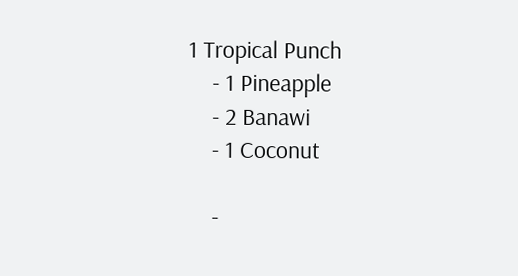1 Tropical Punch
    - 1 Pineapple
    - 2 Banawi
    - 1 Coconut

    -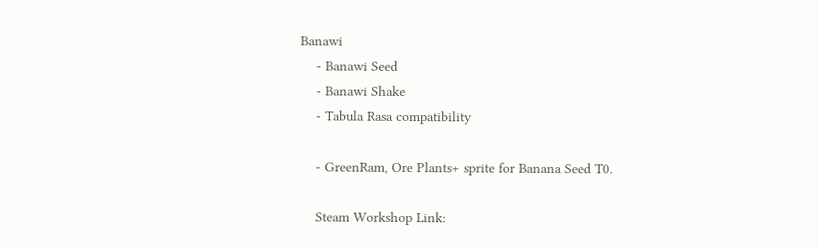Banawi
    - Banawi Seed
    - Banawi Shake
    - Tabula Rasa compatibility

    - GreenRam, Ore Plants+ sprite for Banana Seed T0.

    Steam Workshop Link: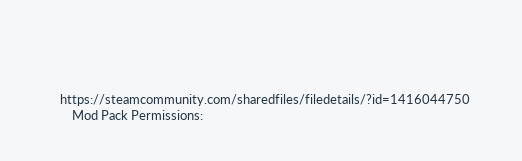https://steamcommunity.com/sharedfiles/filedetails/?id=1416044750
    Mod Pack Permissions: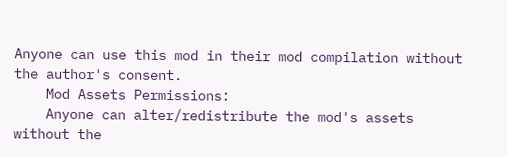Anyone can use this mod in their mod compilation without the author's consent.
    Mod Assets Permissions:
    Anyone can alter/redistribute the mod's assets without the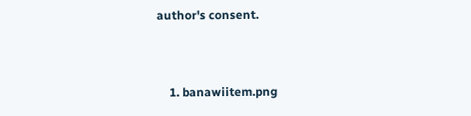author's consent.


    1. banawiitem.png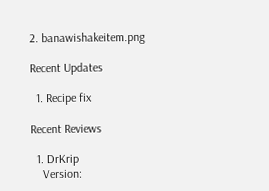2. banawishakeitem.png

Recent Updates

  1. Recipe fix

Recent Reviews

  1. DrKrip
    Version: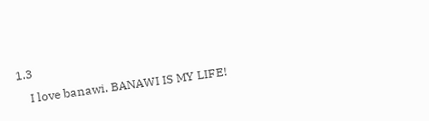1.3
    I love banawi. BANAWI IS MY LIFE!